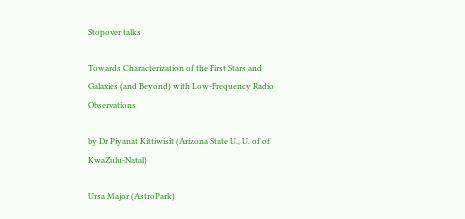Stopover talks

Towards Characterization of the First Stars and Galaxies (and Beyond) with Low-Frequency Radio Observations

by Dr Piyanat Kittiwisit (Arizona State U., U. of of KwaZulu-Natal)

Ursa Major (AstroPark)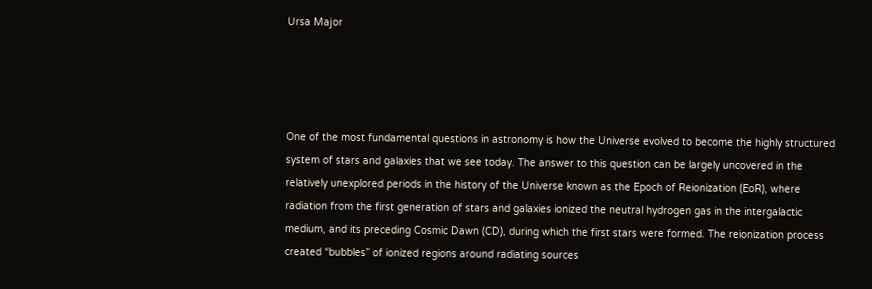Ursa Major




One of the most fundamental questions in astronomy is how the Universe evolved to become the highly structured system of stars and galaxies that we see today. The answer to this question can be largely uncovered in the relatively unexplored periods in the history of the Universe known as the Epoch of Reionization (EoR), where radiation from the first generation of stars and galaxies ionized the neutral hydrogen gas in the intergalactic medium, and its preceding Cosmic Dawn (CD), during which the first stars were formed. The reionization process created “bubbles” of ionized regions around radiating sources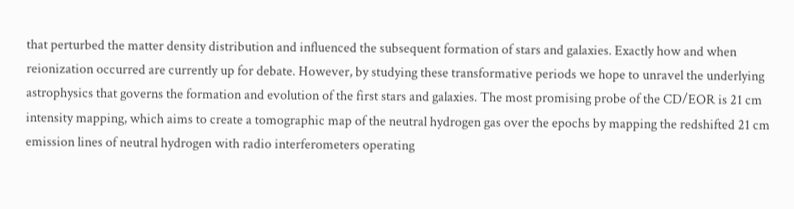that perturbed the matter density distribution and influenced the subsequent formation of stars and galaxies. Exactly how and when reionization occurred are currently up for debate. However, by studying these transformative periods we hope to unravel the underlying astrophysics that governs the formation and evolution of the first stars and galaxies. The most promising probe of the CD/EOR is 21 cm intensity mapping, which aims to create a tomographic map of the neutral hydrogen gas over the epochs by mapping the redshifted 21 cm emission lines of neutral hydrogen with radio interferometers operating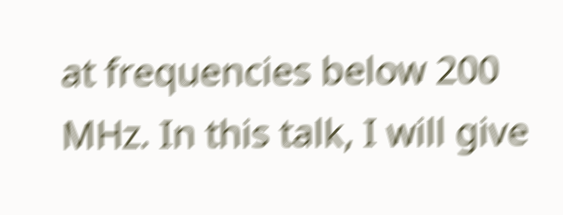at frequencies below 200 MHz. In this talk, I will give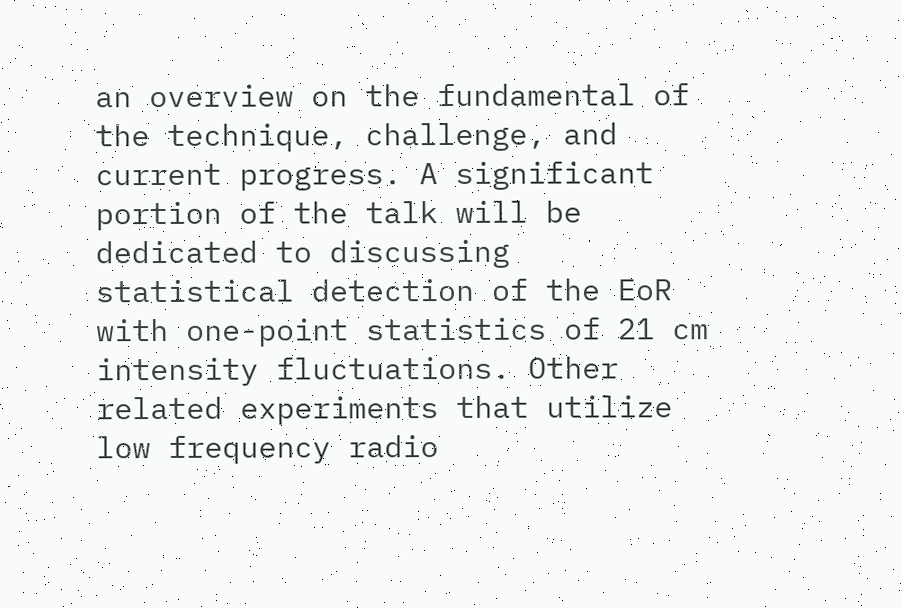an overview on the fundamental of the technique, challenge, and current progress. A significant portion of the talk will be dedicated to discussing statistical detection of the EoR with one-point statistics of 21 cm intensity fluctuations. Other related experiments that utilize low frequency radio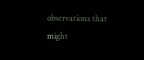observations that might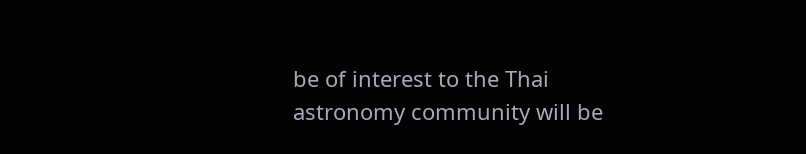be of interest to the Thai astronomy community will be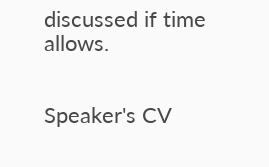discussed if time allows.


Speaker's CV